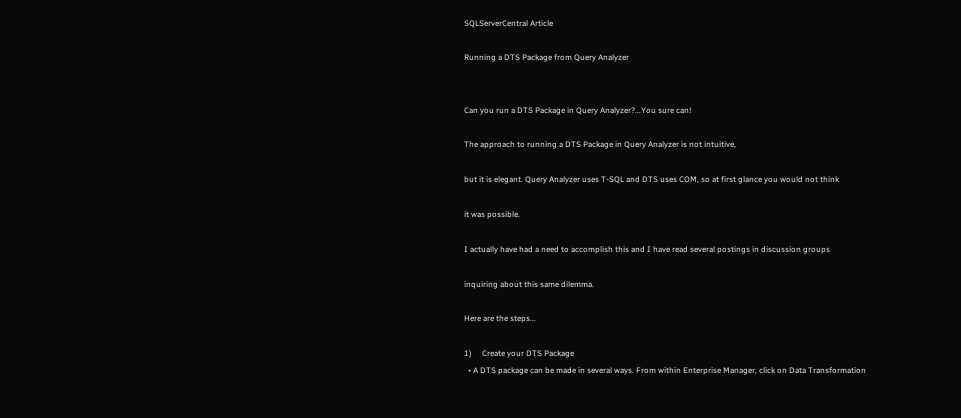SQLServerCentral Article

Running a DTS Package from Query Analyzer


Can you run a DTS Package in Query Analyzer?...You sure can!

The approach to running a DTS Package in Query Analyzer is not intuitive,

but it is elegant. Query Analyzer uses T-SQL and DTS uses COM, so at first glance you would not think

it was possible.

I actually have had a need to accomplish this and I have read several postings in discussion groups

inquiring about this same dilemma.

Here are the steps...

1)     Create your DTS Package
  • A DTS package can be made in several ways. From within Enterprise Manager, click on Data Transformation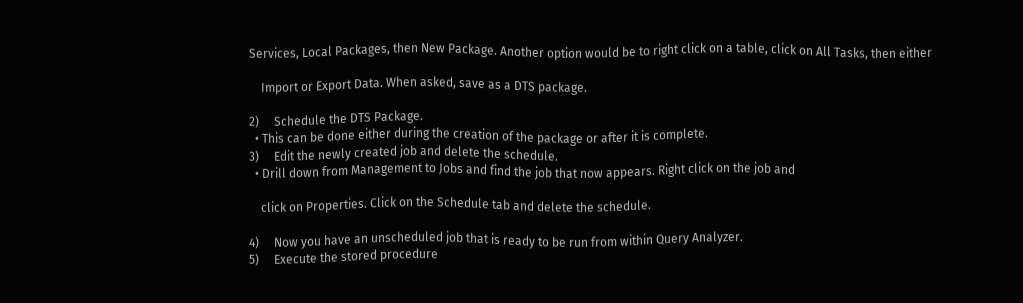Services, Local Packages, then New Package. Another option would be to right click on a table, click on All Tasks, then either

    Import or Export Data. When asked, save as a DTS package.

2)     Schedule the DTS Package.
  • This can be done either during the creation of the package or after it is complete.
3)     Edit the newly created job and delete the schedule.
  • Drill down from Management to Jobs and find the job that now appears. Right click on the job and

    click on Properties. Click on the Schedule tab and delete the schedule.

4)     Now you have an unscheduled job that is ready to be run from within Query Analyzer.
5)     Execute the stored procedure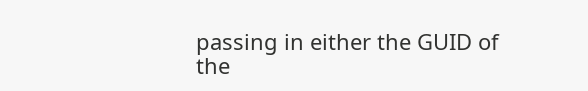passing in either the GUID of the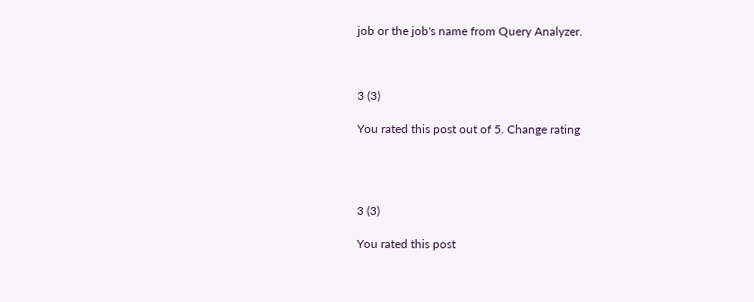job or the job's name from Query Analyzer.



3 (3)

You rated this post out of 5. Change rating




3 (3)

You rated this post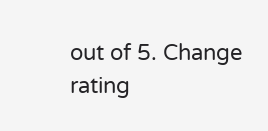out of 5. Change rating